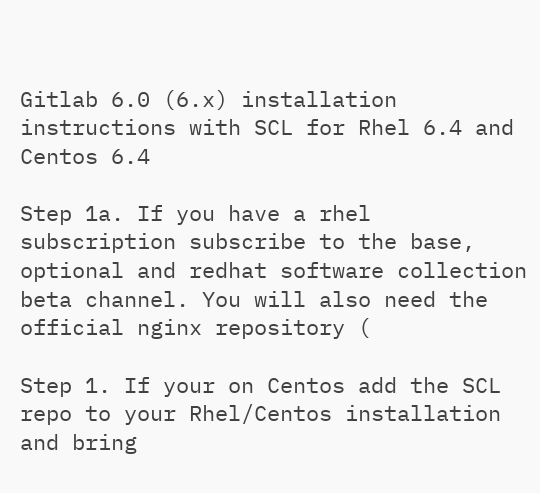Gitlab 6.0 (6.x) installation instructions with SCL for Rhel 6.4 and Centos 6.4

Step 1a. If you have a rhel subscription subscribe to the base, optional and redhat software collection beta channel. You will also need the official nginx repository (

Step 1. If your on Centos add the SCL repo to your Rhel/Centos installation and bring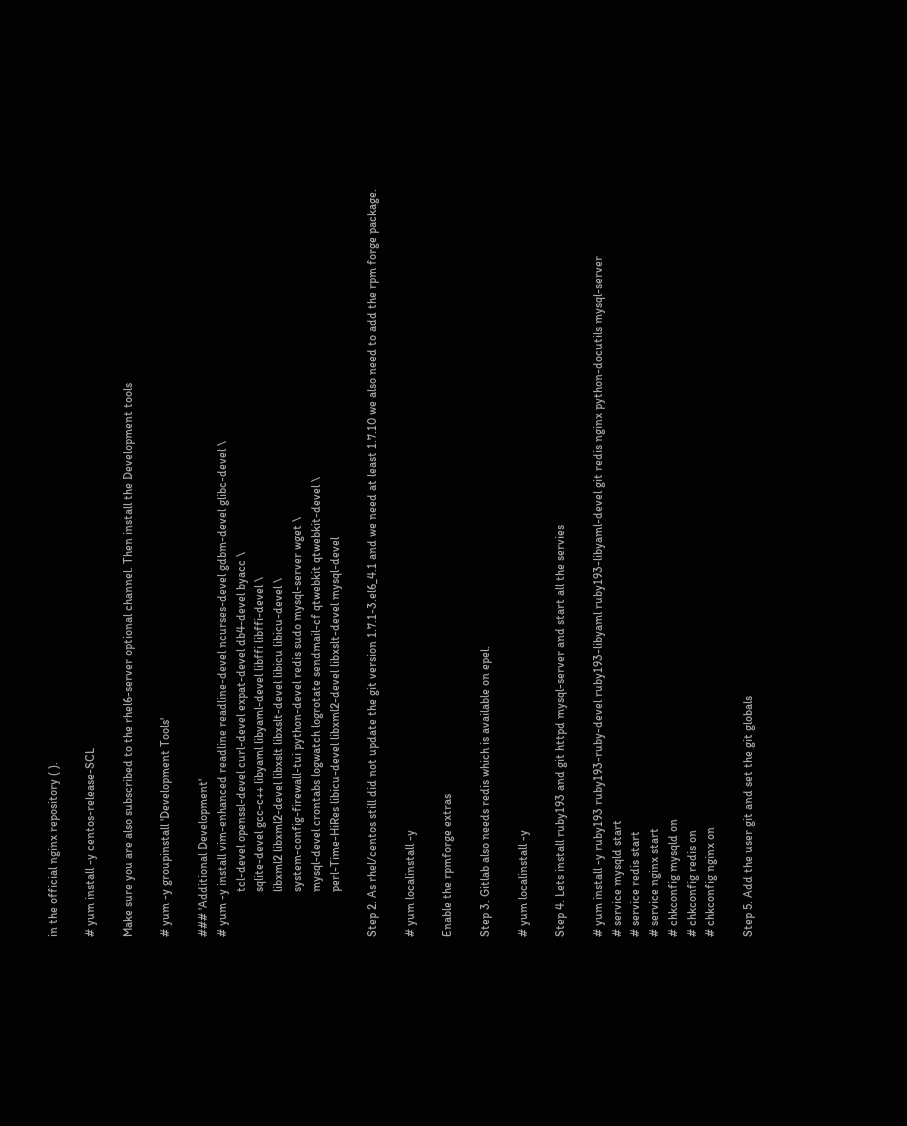in the official nginx repository ( ).

# yum install -y centos-release-SCL

Make sure you are also subscribed to the rhel6-server optional channel. Then install the Development tools

# yum -y groupinstall 'Development Tools'

### 'Additional Development'
# yum -y install vim-enhanced readline readline-devel ncurses-devel gdbm-devel glibc-devel \
               tcl-devel openssl-devel curl-devel expat-devel db4-devel byacc \
               sqlite-devel gcc-c++ libyaml libyaml-devel libffi libffi-devel \
               libxml2 libxml2-devel libxslt libxslt-devel libicu libicu-devel \
               system-config-firewall-tui python-devel redis sudo mysql-server wget \
               mysql-devel crontabs logwatch logrotate sendmail-cf qtwebkit qtwebkit-devel \
               perl-Time-HiRes libicu-devel libxml2-devel libxslt-devel mysql-devel

Step 2. As rhel/centos still did not update the git version 1.7.1-3.el6_4.1 and we need at least 1.7.10 we also need to add the rpm forge package.

# yum localinstall -y

Enable the rpmforge extras

Step 3. Gitlab also needs redis which is available on epel.

# yum localinstall -y

Step 4. Lets install ruby193 and git httpd mysql-server and start all the servies

# yum install -y ruby193 ruby193-ruby-devel ruby193-libyaml ruby193-libyaml-devel git redis nginx python-docutils mysql-server
# service mysqld start
# service redis start
# service nginx start
# chkconfig mysqld on
# chkconfig redis on
# chkconfig nginx on

Step 5. Add the user git and set the git globals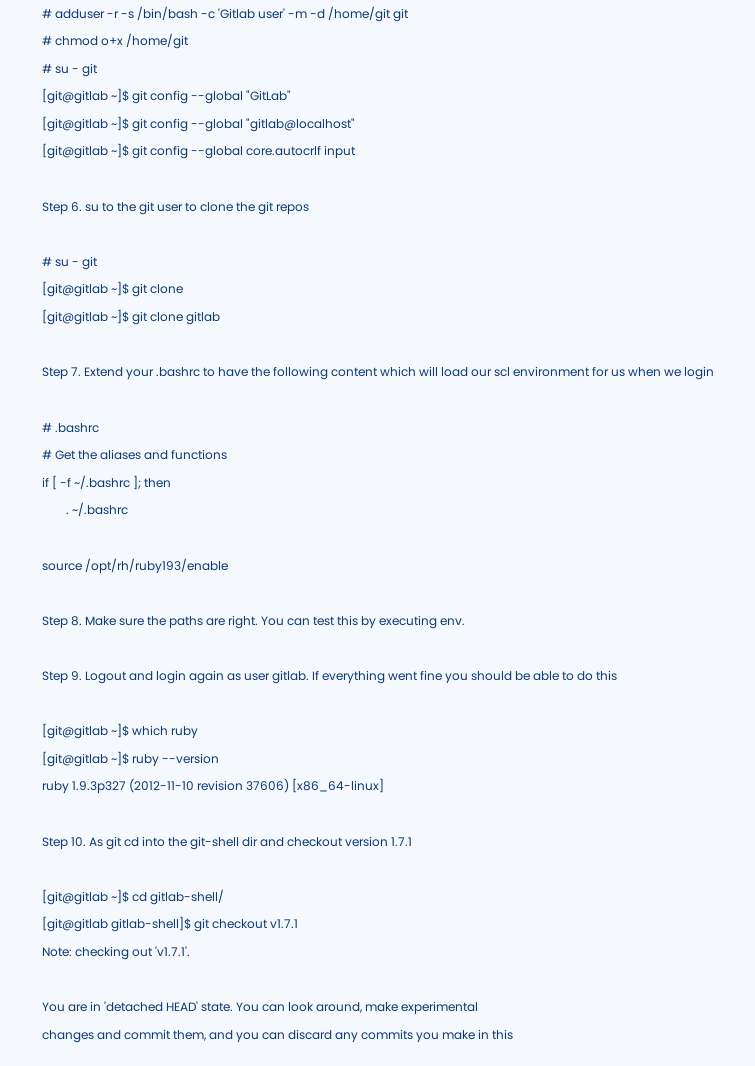# adduser -r -s /bin/bash -c 'Gitlab user' -m -d /home/git git
# chmod o+x /home/git
# su - git
[git@gitlab ~]$ git config --global "GitLab"
[git@gitlab ~]$ git config --global "gitlab@localhost"
[git@gitlab ~]$ git config --global core.autocrlf input

Step 6. su to the git user to clone the git repos

# su - git
[git@gitlab ~]$ git clone
[git@gitlab ~]$ git clone gitlab

Step 7. Extend your .bashrc to have the following content which will load our scl environment for us when we login

# .bashrc
# Get the aliases and functions
if [ -f ~/.bashrc ]; then
        . ~/.bashrc

source /opt/rh/ruby193/enable

Step 8. Make sure the paths are right. You can test this by executing env.

Step 9. Logout and login again as user gitlab. If everything went fine you should be able to do this

[git@gitlab ~]$ which ruby
[git@gitlab ~]$ ruby --version
ruby 1.9.3p327 (2012-11-10 revision 37606) [x86_64-linux]

Step 10. As git cd into the git-shell dir and checkout version 1.7.1

[git@gitlab ~]$ cd gitlab-shell/
[git@gitlab gitlab-shell]$ git checkout v1.7.1
Note: checking out 'v1.7.1'.

You are in 'detached HEAD' state. You can look around, make experimental
changes and commit them, and you can discard any commits you make in this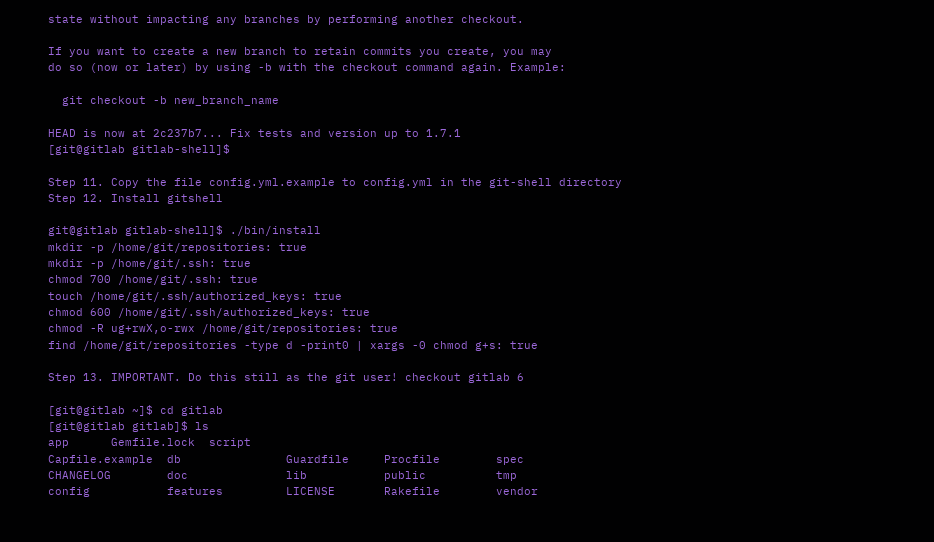state without impacting any branches by performing another checkout.

If you want to create a new branch to retain commits you create, you may
do so (now or later) by using -b with the checkout command again. Example:

  git checkout -b new_branch_name

HEAD is now at 2c237b7... Fix tests and version up to 1.7.1
[git@gitlab gitlab-shell]$

Step 11. Copy the file config.yml.example to config.yml in the git-shell directory
Step 12. Install gitshell

git@gitlab gitlab-shell]$ ./bin/install
mkdir -p /home/git/repositories: true
mkdir -p /home/git/.ssh: true
chmod 700 /home/git/.ssh: true
touch /home/git/.ssh/authorized_keys: true
chmod 600 /home/git/.ssh/authorized_keys: true
chmod -R ug+rwX,o-rwx /home/git/repositories: true
find /home/git/repositories -type d -print0 | xargs -0 chmod g+s: true

Step 13. IMPORTANT. Do this still as the git user! checkout gitlab 6

[git@gitlab ~]$ cd gitlab
[git@gitlab gitlab]$ ls
app      Gemfile.lock  script
Capfile.example  db               Guardfile     Procfile        spec
CHANGELOG        doc              lib           public          tmp
config           features         LICENSE       Rakefile        vendor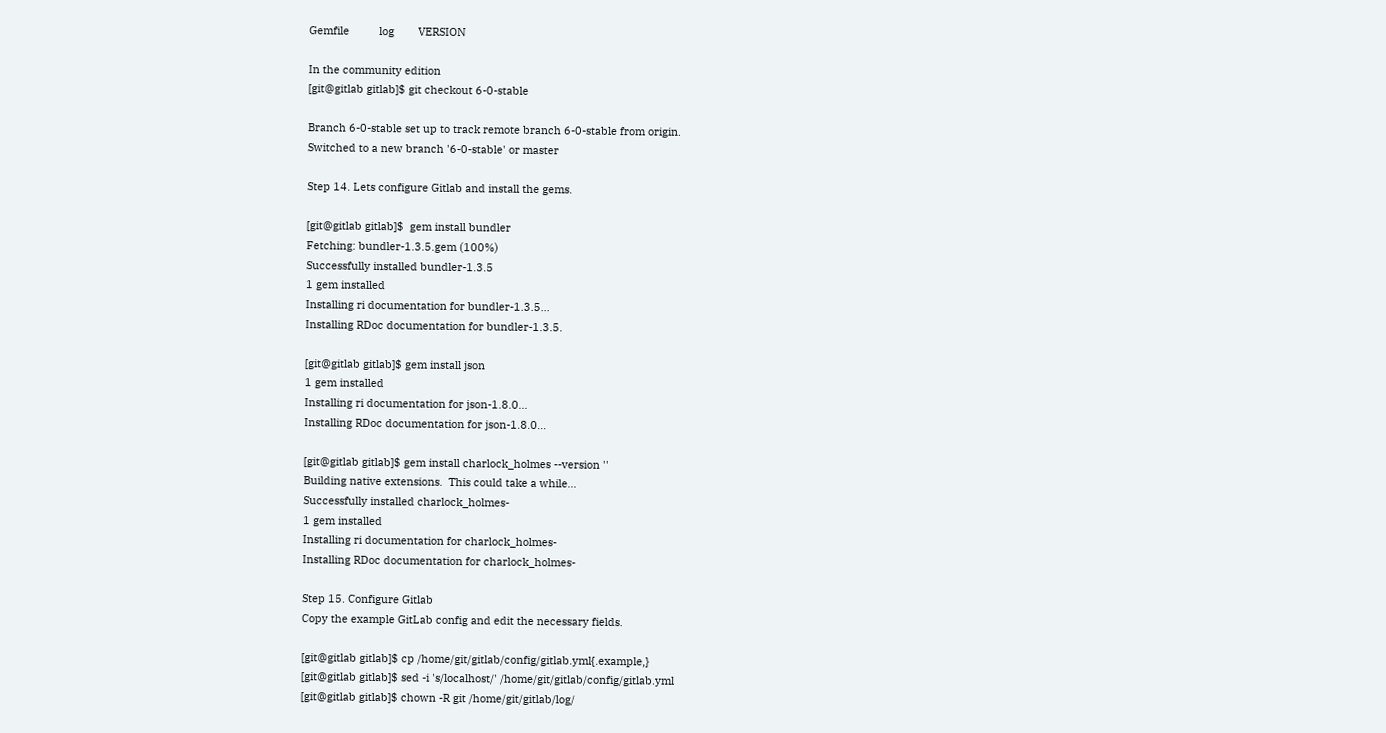Gemfile          log        VERSION

In the community edition
[git@gitlab gitlab]$ git checkout 6-0-stable

Branch 6-0-stable set up to track remote branch 6-0-stable from origin.
Switched to a new branch '6-0-stable' or master

Step 14. Lets configure Gitlab and install the gems.

[git@gitlab gitlab]$  gem install bundler
Fetching: bundler-1.3.5.gem (100%)
Successfully installed bundler-1.3.5
1 gem installed
Installing ri documentation for bundler-1.3.5...
Installing RDoc documentation for bundler-1.3.5.

[git@gitlab gitlab]$ gem install json
1 gem installed
Installing ri documentation for json-1.8.0...
Installing RDoc documentation for json-1.8.0...

[git@gitlab gitlab]$ gem install charlock_holmes --version ''
Building native extensions.  This could take a while...
Successfully installed charlock_holmes-
1 gem installed
Installing ri documentation for charlock_holmes-
Installing RDoc documentation for charlock_holmes-

Step 15. Configure Gitlab
Copy the example GitLab config and edit the necessary fields.

[git@gitlab gitlab]$ cp /home/git/gitlab/config/gitlab.yml{.example,}
[git@gitlab gitlab]$ sed -i 's/localhost/' /home/git/gitlab/config/gitlab.yml
[git@gitlab gitlab]$ chown -R git /home/git/gitlab/log/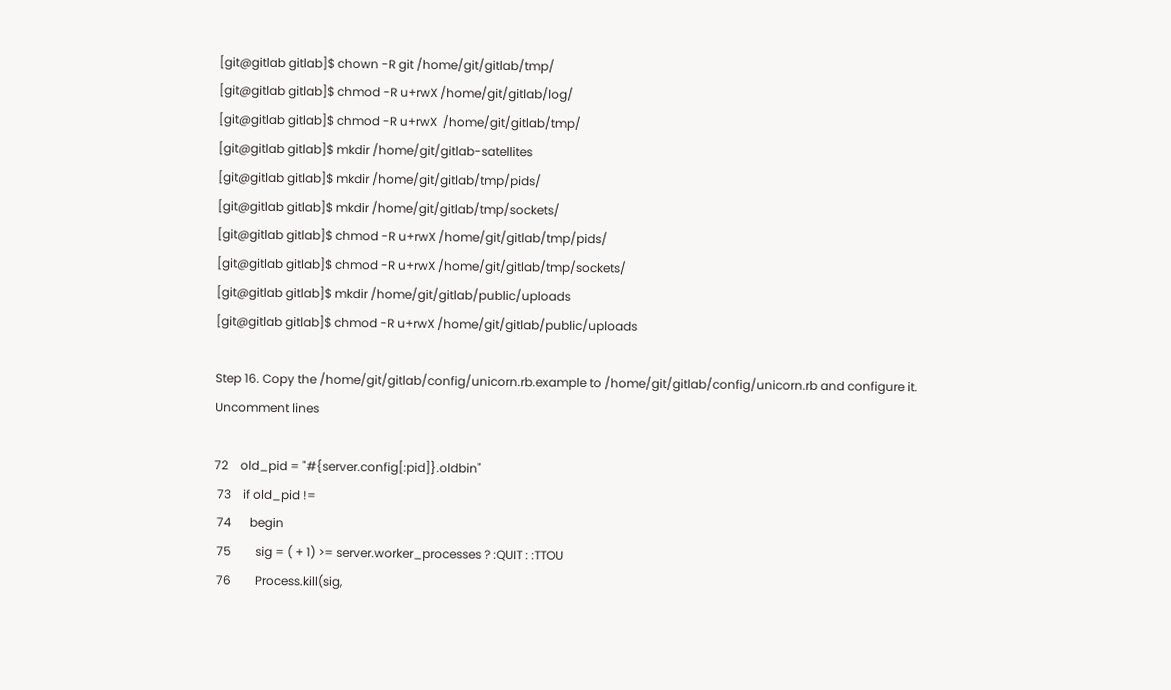[git@gitlab gitlab]$ chown -R git /home/git/gitlab/tmp/
[git@gitlab gitlab]$ chmod -R u+rwX /home/git/gitlab/log/
[git@gitlab gitlab]$ chmod -R u+rwX  /home/git/gitlab/tmp/
[git@gitlab gitlab]$ mkdir /home/git/gitlab-satellites
[git@gitlab gitlab]$ mkdir /home/git/gitlab/tmp/pids/
[git@gitlab gitlab]$ mkdir /home/git/gitlab/tmp/sockets/
[git@gitlab gitlab]$ chmod -R u+rwX /home/git/gitlab/tmp/pids/
[git@gitlab gitlab]$ chmod -R u+rwX /home/git/gitlab/tmp/sockets/
[git@gitlab gitlab]$ mkdir /home/git/gitlab/public/uploads
[git@gitlab gitlab]$ chmod -R u+rwX /home/git/gitlab/public/uploads

Step 16. Copy the /home/git/gitlab/config/unicorn.rb.example to /home/git/gitlab/config/unicorn.rb and configure it. Uncomment lines

72    old_pid = "#{server.config[:pid]}.oldbin"
 73    if old_pid !=
 74      begin
 75        sig = ( + 1) >= server.worker_processes ? :QUIT : :TTOU
 76        Process.kill(sig,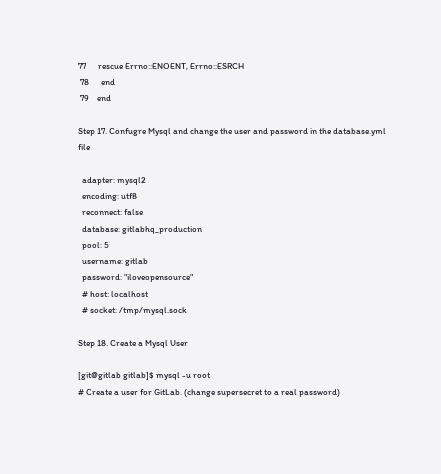77      rescue Errno::ENOENT, Errno::ESRCH
 78      end
 79    end

Step 17. Confugre Mysql and change the user and password in the database.yml file

  adapter: mysql2
  encoding: utf8
  reconnect: false
  database: gitlabhq_production
  pool: 5
  username: gitlab
  password: "iloveopensource"
  # host: localhost
  # socket: /tmp/mysql.sock

Step 18. Create a Mysql User

[git@gitlab gitlab]$ mysql -u root
# Create a user for GitLab. (change supersecret to a real password)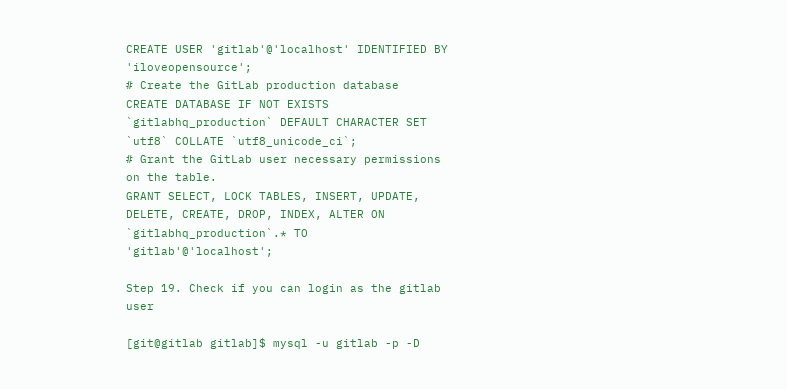CREATE USER 'gitlab'@'localhost' IDENTIFIED BY 'iloveopensource';
# Create the GitLab production database
CREATE DATABASE IF NOT EXISTS `gitlabhq_production` DEFAULT CHARACTER SET `utf8` COLLATE `utf8_unicode_ci`;
# Grant the GitLab user necessary permissions on the table.
GRANT SELECT, LOCK TABLES, INSERT, UPDATE, DELETE, CREATE, DROP, INDEX, ALTER ON `gitlabhq_production`.* TO 'gitlab'@'localhost';

Step 19. Check if you can login as the gitlab user

[git@gitlab gitlab]$ mysql -u gitlab -p -D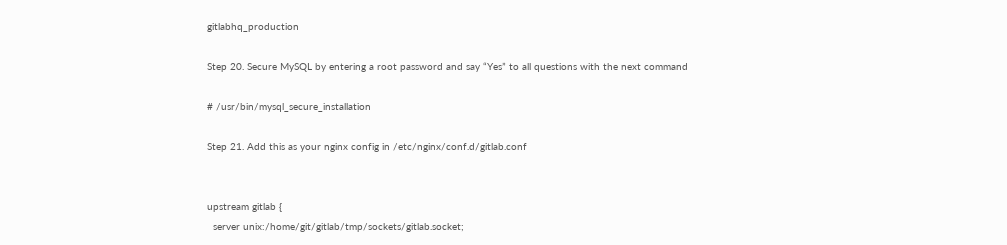gitlabhq_production

Step 20. Secure MySQL by entering a root password and say “Yes” to all questions with the next command

# /usr/bin/mysql_secure_installation

Step 21. Add this as your nginx config in /etc/nginx/conf.d/gitlab.conf


upstream gitlab {
  server unix:/home/git/gitlab/tmp/sockets/gitlab.socket;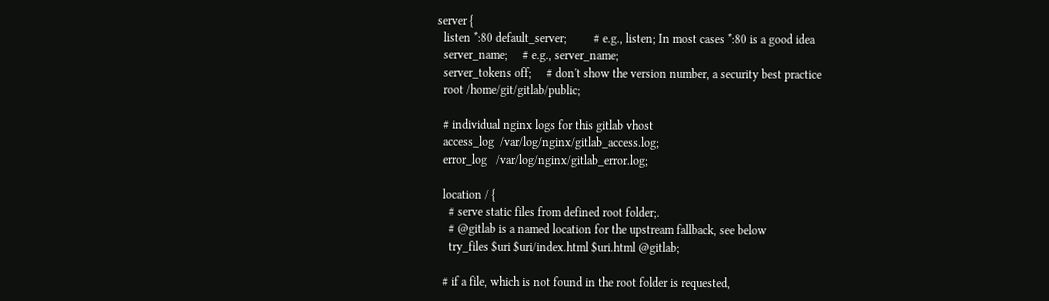server {
  listen *:80 default_server;         # e.g., listen; In most cases *:80 is a good idea
  server_name;     # e.g., server_name;
  server_tokens off;     # don't show the version number, a security best practice
  root /home/git/gitlab/public;

  # individual nginx logs for this gitlab vhost
  access_log  /var/log/nginx/gitlab_access.log;
  error_log   /var/log/nginx/gitlab_error.log;

  location / {
    # serve static files from defined root folder;.
    # @gitlab is a named location for the upstream fallback, see below
    try_files $uri $uri/index.html $uri.html @gitlab;

  # if a file, which is not found in the root folder is requested,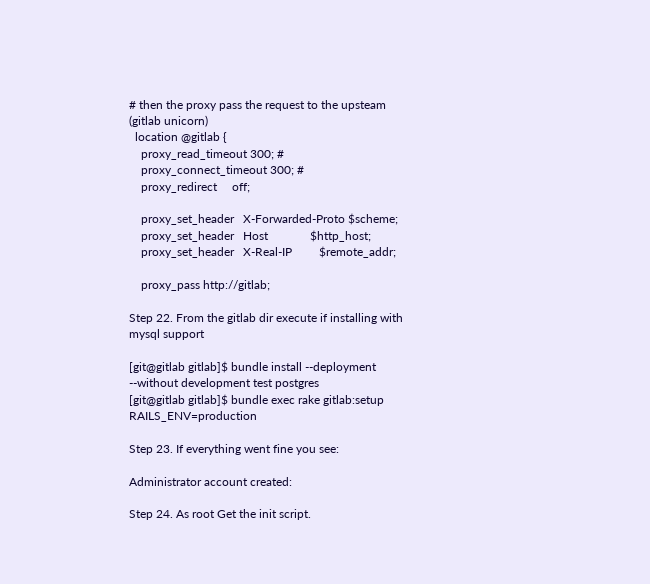# then the proxy pass the request to the upsteam (gitlab unicorn)
  location @gitlab {
    proxy_read_timeout 300; #
    proxy_connect_timeout 300; #
    proxy_redirect     off;

    proxy_set_header   X-Forwarded-Proto $scheme;
    proxy_set_header   Host              $http_host;
    proxy_set_header   X-Real-IP         $remote_addr;

    proxy_pass http://gitlab;

Step 22. From the gitlab dir execute if installing with mysql support

[git@gitlab gitlab]$ bundle install --deployment --without development test postgres
[git@gitlab gitlab]$ bundle exec rake gitlab:setup RAILS_ENV=production

Step 23. If everything went fine you see:

Administrator account created:

Step 24. As root Get the init script.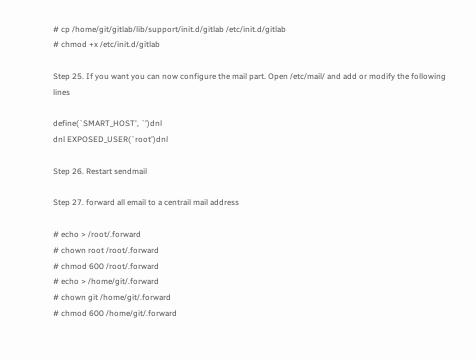# cp /home/git/gitlab/lib/support/init.d/gitlab /etc/init.d/gitlab
# chmod +x /etc/init.d/gitlab

Step 25. If you want you can now configure the mail part. Open /etc/mail/ and add or modify the following lines

define(`SMART_HOST', `')dnl
dnl EXPOSED_USER(`root')dnl

Step 26. Restart sendmail

Step 27. forward all email to a centrail mail address

# echo > /root/.forward
# chown root /root/.forward
# chmod 600 /root/.forward
# echo > /home/git/.forward
# chown git /home/git/.forward
# chmod 600 /home/git/.forward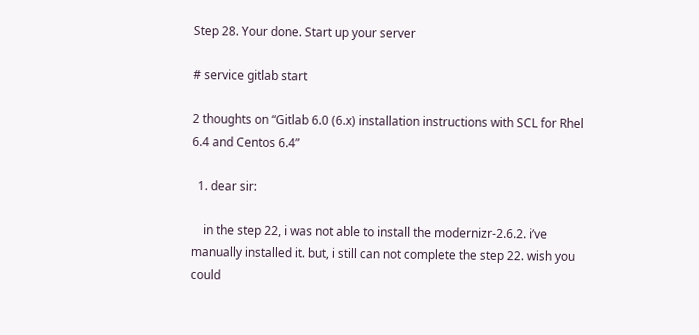Step 28. Your done. Start up your server

# service gitlab start

2 thoughts on “Gitlab 6.0 (6.x) installation instructions with SCL for Rhel 6.4 and Centos 6.4”

  1. dear sir:

    in the step 22, i was not able to install the modernizr-2.6.2. i’ve manually installed it. but, i still can not complete the step 22. wish you could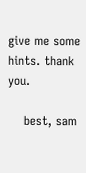give me some hints. thank you.

    best, sam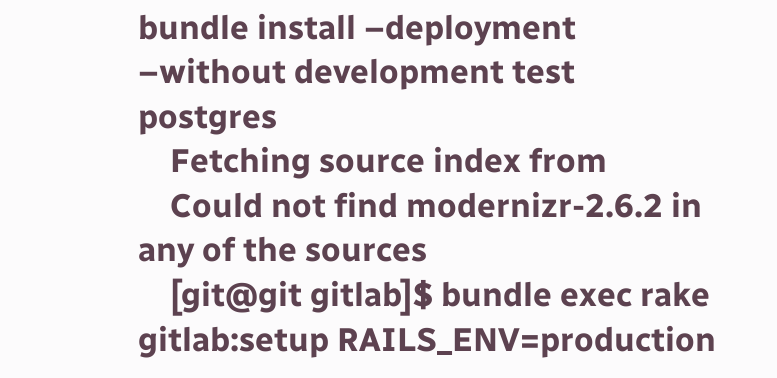bundle install –deployment –without development test postgres
    Fetching source index from
    Could not find modernizr-2.6.2 in any of the sources
    [git@git gitlab]$ bundle exec rake gitlab:setup RAILS_ENV=production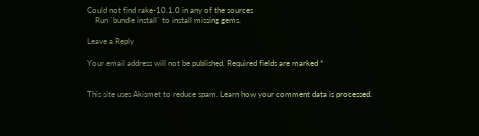Could not find rake-10.1.0 in any of the sources
    Run `bundle install` to install missing gems.

Leave a Reply

Your email address will not be published. Required fields are marked *


This site uses Akismet to reduce spam. Learn how your comment data is processed.